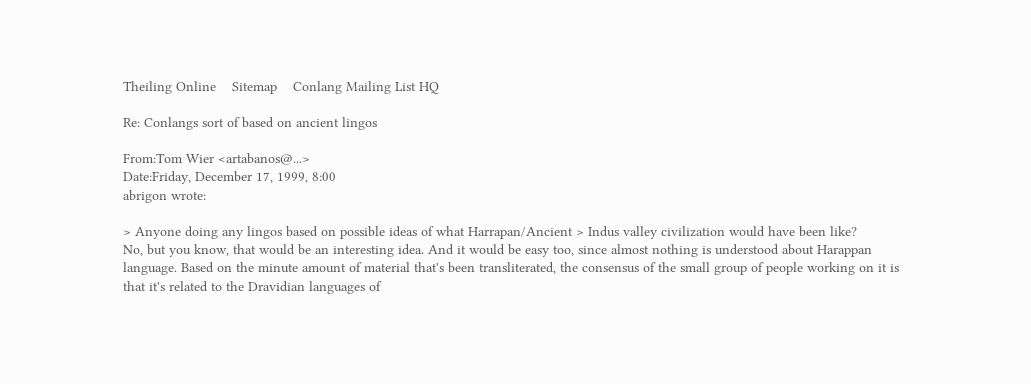Theiling Online    Sitemap    Conlang Mailing List HQ

Re: Conlangs sort of based on ancient lingos

From:Tom Wier <artabanos@...>
Date:Friday, December 17, 1999, 8:00
abrigon wrote:

> Anyone doing any lingos based on possible ideas of what Harrapan/Ancient > Indus valley civilization would have been like?
No, but you know, that would be an interesting idea. And it would be easy too, since almost nothing is understood about Harappan language. Based on the minute amount of material that's been transliterated, the consensus of the small group of people working on it is that it's related to the Dravidian languages of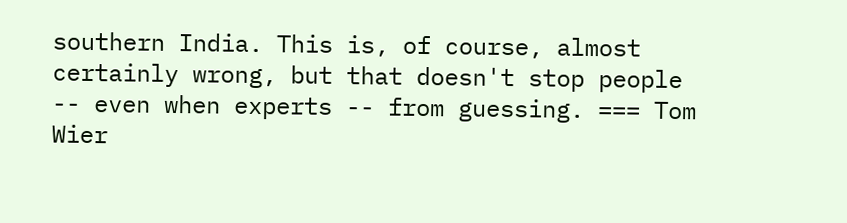southern India. This is, of course, almost certainly wrong, but that doesn't stop people -- even when experts -- from guessing. === Tom Wier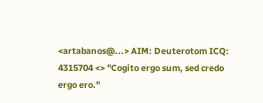<artabanos@...> AIM: Deuterotom ICQ: 4315704 <> "Cogito ergo sum, sed credo ergo ero."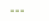===